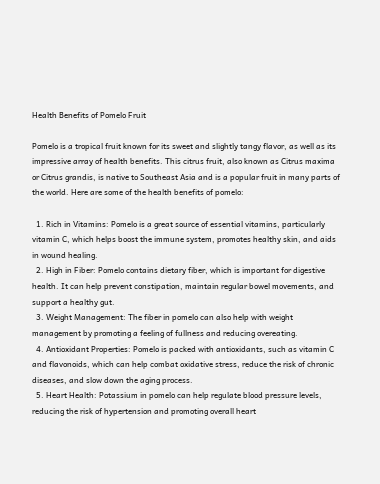Health Benefits of Pomelo Fruit

Pomelo is a tropical fruit known for its sweet and slightly tangy flavor, as well as its impressive array of health benefits. This citrus fruit, also known as Citrus maxima or Citrus grandis, is native to Southeast Asia and is a popular fruit in many parts of the world. Here are some of the health benefits of pomelo:

  1. Rich in Vitamins: Pomelo is a great source of essential vitamins, particularly vitamin C, which helps boost the immune system, promotes healthy skin, and aids in wound healing.
  2. High in Fiber: Pomelo contains dietary fiber, which is important for digestive health. It can help prevent constipation, maintain regular bowel movements, and support a healthy gut.
  3. Weight Management: The fiber in pomelo can also help with weight management by promoting a feeling of fullness and reducing overeating.
  4. Antioxidant Properties: Pomelo is packed with antioxidants, such as vitamin C and flavonoids, which can help combat oxidative stress, reduce the risk of chronic diseases, and slow down the aging process.
  5. Heart Health: Potassium in pomelo can help regulate blood pressure levels, reducing the risk of hypertension and promoting overall heart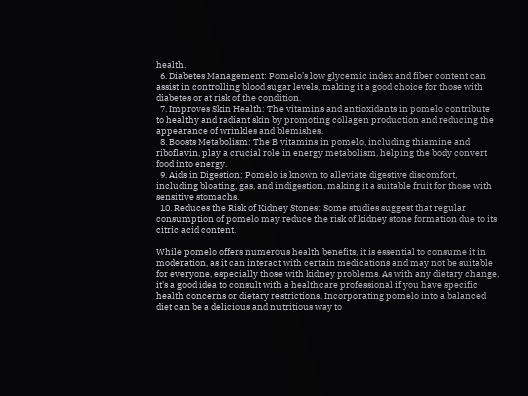health.
  6. Diabetes Management: Pomelo’s low glycemic index and fiber content can assist in controlling blood sugar levels, making it a good choice for those with diabetes or at risk of the condition.
  7. Improves Skin Health: The vitamins and antioxidants in pomelo contribute to healthy and radiant skin by promoting collagen production and reducing the appearance of wrinkles and blemishes.
  8. Boosts Metabolism: The B vitamins in pomelo, including thiamine and riboflavin, play a crucial role in energy metabolism, helping the body convert food into energy.
  9. Aids in Digestion: Pomelo is known to alleviate digestive discomfort, including bloating, gas, and indigestion, making it a suitable fruit for those with sensitive stomachs.
  10. Reduces the Risk of Kidney Stones: Some studies suggest that regular consumption of pomelo may reduce the risk of kidney stone formation due to its citric acid content.

While pomelo offers numerous health benefits, it is essential to consume it in moderation, as it can interact with certain medications and may not be suitable for everyone, especially those with kidney problems. As with any dietary change, it’s a good idea to consult with a healthcare professional if you have specific health concerns or dietary restrictions. Incorporating pomelo into a balanced diet can be a delicious and nutritious way to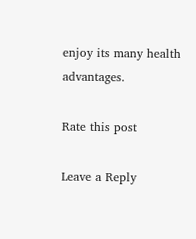enjoy its many health advantages.

Rate this post

Leave a Reply